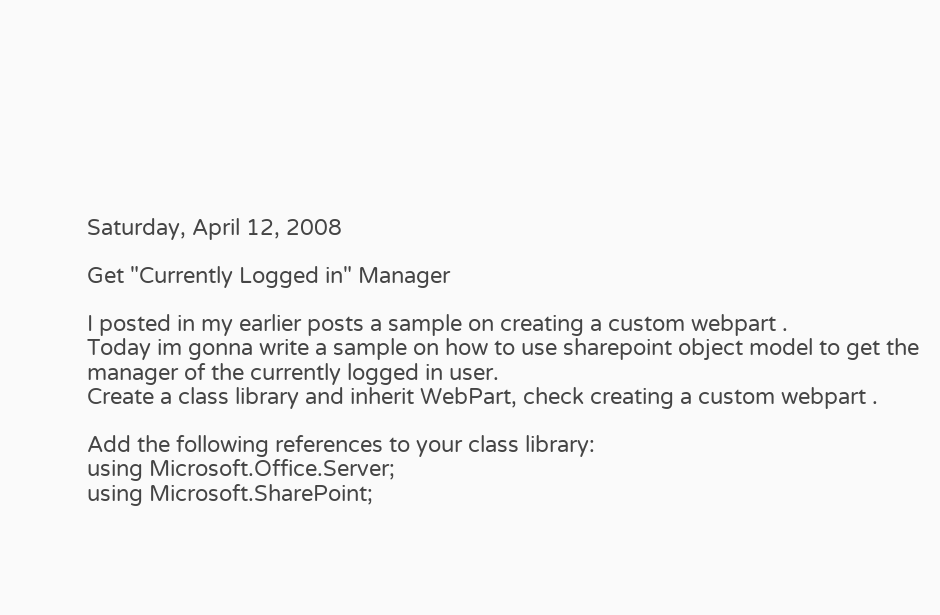Saturday, April 12, 2008

Get "Currently Logged in" Manager

I posted in my earlier posts a sample on creating a custom webpart .
Today im gonna write a sample on how to use sharepoint object model to get the manager of the currently logged in user.
Create a class library and inherit WebPart, check creating a custom webpart .

Add the following references to your class library:
using Microsoft.Office.Server;
using Microsoft.SharePoint;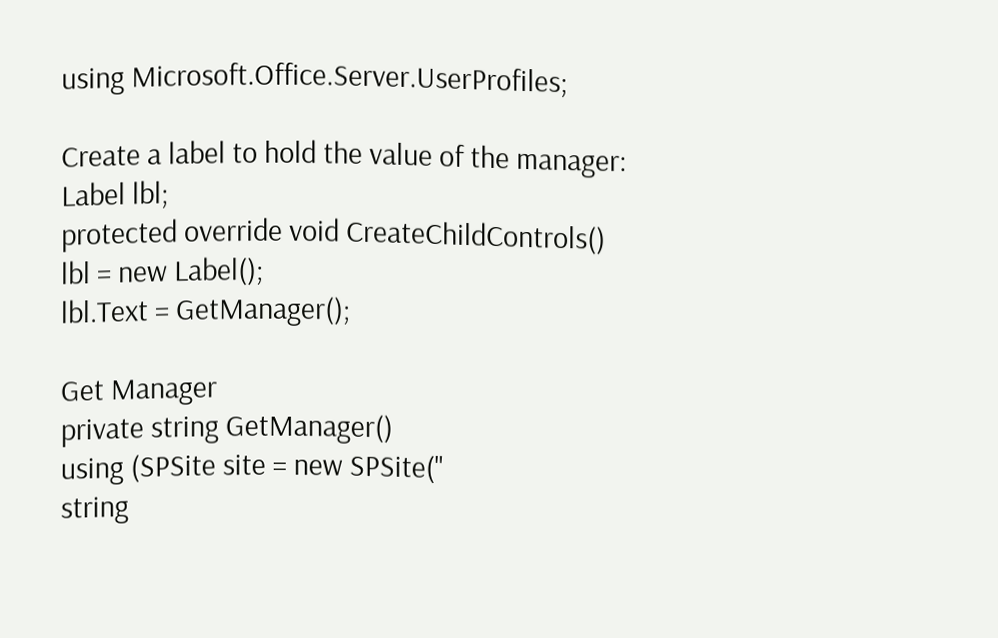using Microsoft.Office.Server.UserProfiles;

Create a label to hold the value of the manager:
Label lbl;
protected override void CreateChildControls()
lbl = new Label();
lbl.Text = GetManager();

Get Manager
private string GetManager()
using (SPSite site = new SPSite("
string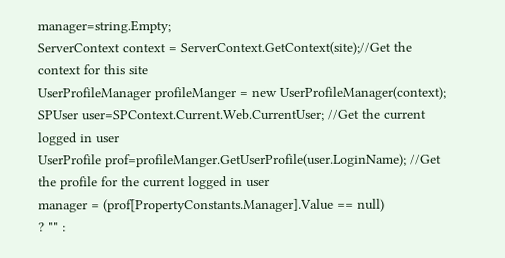manager=string.Empty;
ServerContext context = ServerContext.GetContext(site);//Get the context for this site
UserProfileManager profileManger = new UserProfileManager(context);
SPUser user=SPContext.Current.Web.CurrentUser; //Get the current logged in user
UserProfile prof=profileManger.GetUserProfile(user.LoginName); //Get the profile for the current logged in user
manager = (prof[PropertyConstants.Manager].Value == null)
? "" :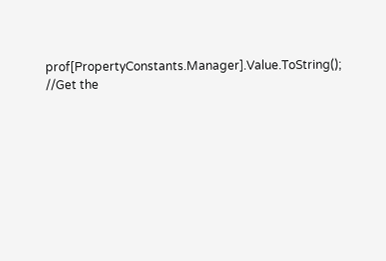prof[PropertyConstants.Manager].Value.ToString(); //Get the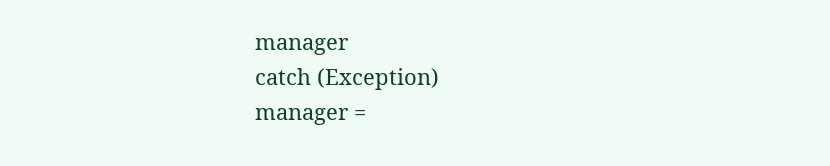manager
catch (Exception)
manager =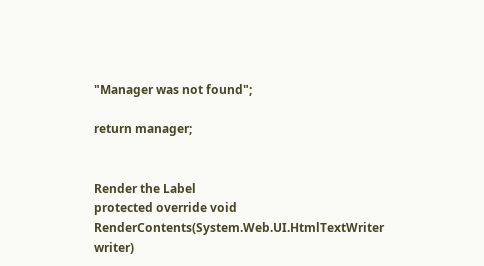"Manager was not found";

return manager;


Render the Label
protected override void RenderContents(System.Web.UI.HtmlTextWriter writer)